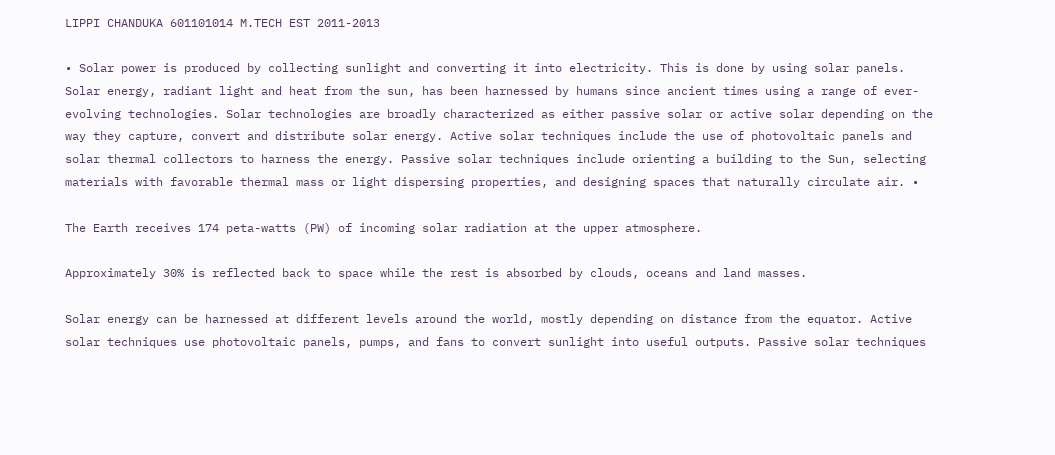LIPPI CHANDUKA 601101014 M.TECH EST 2011-2013

• Solar power is produced by collecting sunlight and converting it into electricity. This is done by using solar panels. Solar energy, radiant light and heat from the sun, has been harnessed by humans since ancient times using a range of ever-evolving technologies. Solar technologies are broadly characterized as either passive solar or active solar depending on the way they capture, convert and distribute solar energy. Active solar techniques include the use of photovoltaic panels and solar thermal collectors to harness the energy. Passive solar techniques include orienting a building to the Sun, selecting materials with favorable thermal mass or light dispersing properties, and designing spaces that naturally circulate air. •

The Earth receives 174 peta-watts (PW) of incoming solar radiation at the upper atmosphere.

Approximately 30% is reflected back to space while the rest is absorbed by clouds, oceans and land masses.

Solar energy can be harnessed at different levels around the world, mostly depending on distance from the equator. Active solar techniques use photovoltaic panels, pumps, and fans to convert sunlight into useful outputs. Passive solar techniques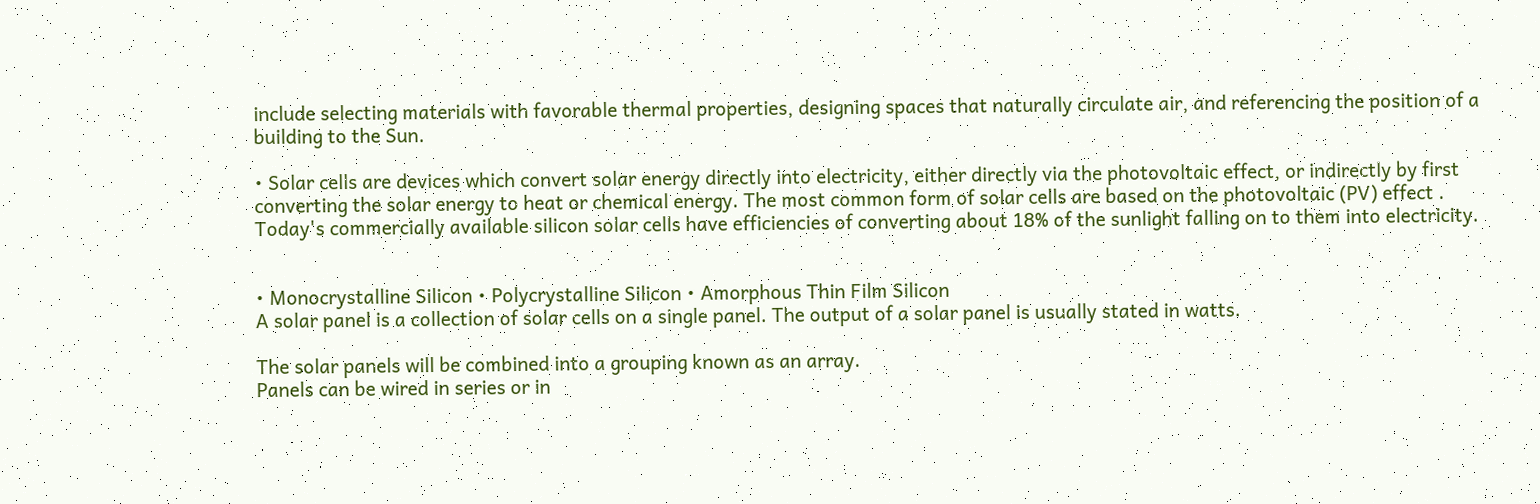include selecting materials with favorable thermal properties, designing spaces that naturally circulate air, and referencing the position of a building to the Sun.

• Solar cells are devices which convert solar energy directly into electricity, either directly via the photovoltaic effect, or indirectly by first converting the solar energy to heat or chemical energy. The most common form of solar cells are based on the photovoltaic (PV) effect . Today's commercially available silicon solar cells have efficiencies of converting about 18% of the sunlight falling on to them into electricity.


• Monocrystalline Silicon • Polycrystalline Silicon • Amorphous Thin Film Silicon
A solar panel is a collection of solar cells on a single panel. The output of a solar panel is usually stated in watts.

The solar panels will be combined into a grouping known as an array.
Panels can be wired in series or in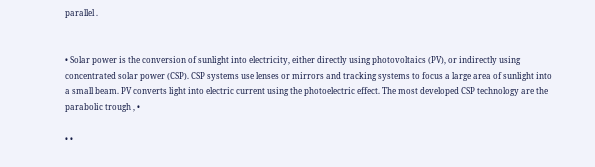parallel .


• Solar power is the conversion of sunlight into electricity, either directly using photovoltaics (PV), or indirectly using concentrated solar power (CSP). CSP systems use lenses or mirrors and tracking systems to focus a large area of sunlight into a small beam. PV converts light into electric current using the photoelectric effect. The most developed CSP technology are the parabolic trough , •

• •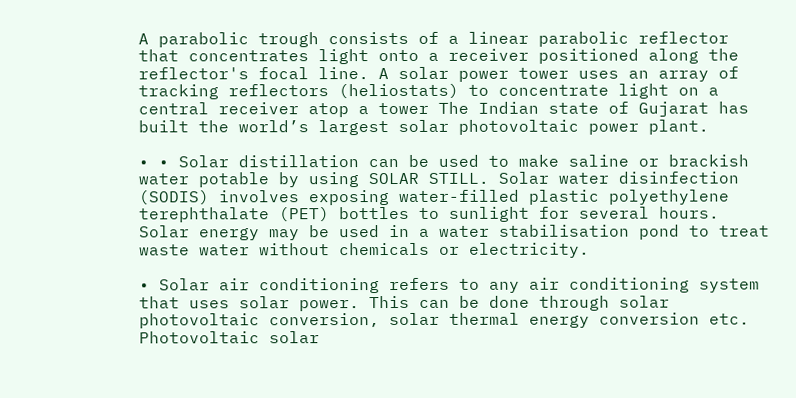A parabolic trough consists of a linear parabolic reflector that concentrates light onto a receiver positioned along the reflector's focal line. A solar power tower uses an array of tracking reflectors (heliostats) to concentrate light on a central receiver atop a tower The Indian state of Gujarat has built the world’s largest solar photovoltaic power plant.

• • Solar distillation can be used to make saline or brackish water potable by using SOLAR STILL. Solar water disinfection (SODIS) involves exposing water-filled plastic polyethylene terephthalate (PET) bottles to sunlight for several hours. Solar energy may be used in a water stabilisation pond to treat waste water without chemicals or electricity.

• Solar air conditioning refers to any air conditioning system that uses solar power. This can be done through solar photovoltaic conversion, solar thermal energy conversion etc. Photovoltaic solar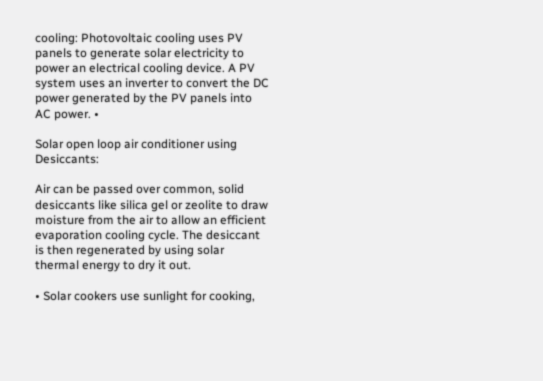cooling: Photovoltaic cooling uses PV panels to generate solar electricity to power an electrical cooling device. A PV system uses an inverter to convert the DC power generated by the PV panels into AC power. •

Solar open loop air conditioner using Desiccants:

Air can be passed over common, solid desiccants like silica gel or zeolite to draw moisture from the air to allow an efficient evaporation cooling cycle. The desiccant is then regenerated by using solar thermal energy to dry it out.

• Solar cookers use sunlight for cooking,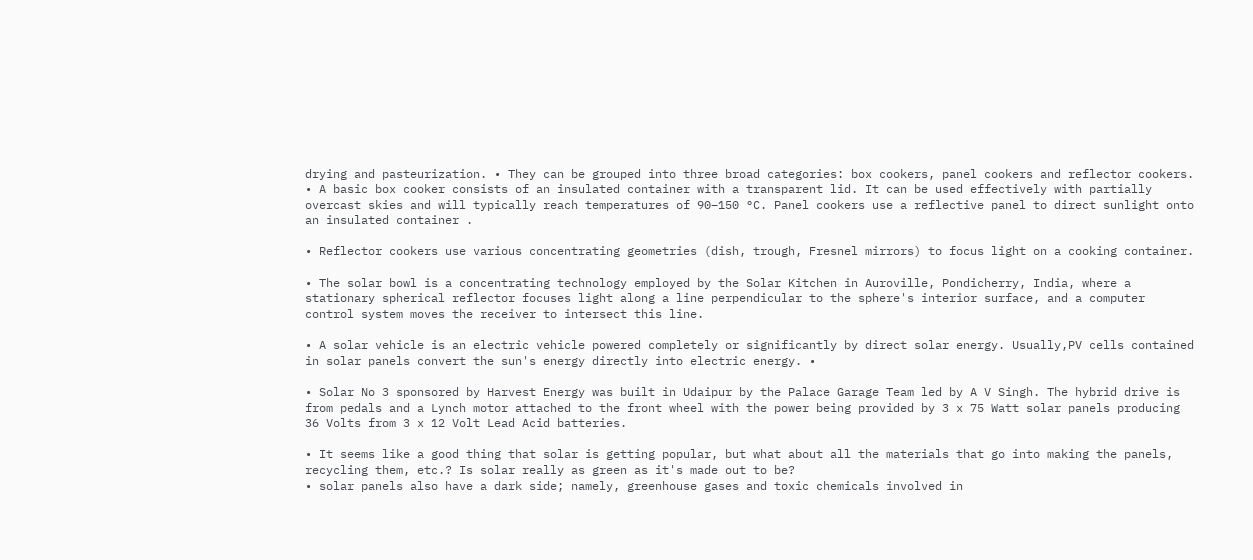drying and pasteurization. • They can be grouped into three broad categories: box cookers, panel cookers and reflector cookers. • A basic box cooker consists of an insulated container with a transparent lid. It can be used effectively with partially overcast skies and will typically reach temperatures of 90–150 °C. Panel cookers use a reflective panel to direct sunlight onto an insulated container .

• Reflector cookers use various concentrating geometries (dish, trough, Fresnel mirrors) to focus light on a cooking container.

• The solar bowl is a concentrating technology employed by the Solar Kitchen in Auroville, Pondicherry, India, where a stationary spherical reflector focuses light along a line perpendicular to the sphere's interior surface, and a computer control system moves the receiver to intersect this line.

• A solar vehicle is an electric vehicle powered completely or significantly by direct solar energy. Usually,PV cells contained in solar panels convert the sun's energy directly into electric energy. •

• Solar No 3 sponsored by Harvest Energy was built in Udaipur by the Palace Garage Team led by A V Singh. The hybrid drive is from pedals and a Lynch motor attached to the front wheel with the power being provided by 3 x 75 Watt solar panels producing 36 Volts from 3 x 12 Volt Lead Acid batteries.

• It seems like a good thing that solar is getting popular, but what about all the materials that go into making the panels, recycling them, etc.? Is solar really as green as it's made out to be?
• solar panels also have a dark side; namely, greenhouse gases and toxic chemicals involved in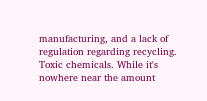manufacturing, and a lack of regulation regarding recycling.
Toxic chemicals. While it's nowhere near the amount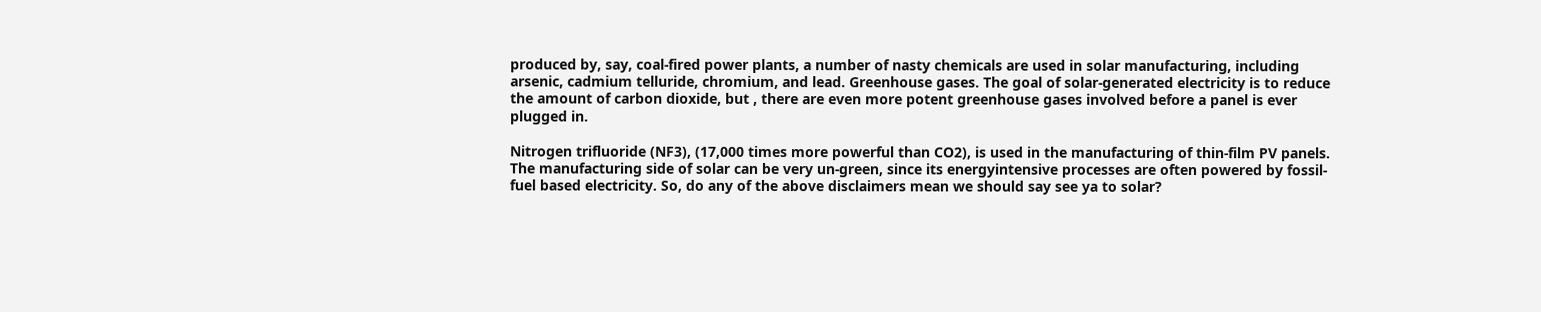produced by, say, coal-fired power plants, a number of nasty chemicals are used in solar manufacturing, including arsenic, cadmium telluride, chromium, and lead. Greenhouse gases. The goal of solar-generated electricity is to reduce the amount of carbon dioxide, but , there are even more potent greenhouse gases involved before a panel is ever plugged in.

Nitrogen trifluoride (NF3), (17,000 times more powerful than CO2), is used in the manufacturing of thin-film PV panels. The manufacturing side of solar can be very un-green, since its energyintensive processes are often powered by fossil-fuel based electricity. So, do any of the above disclaimers mean we should say see ya to solar?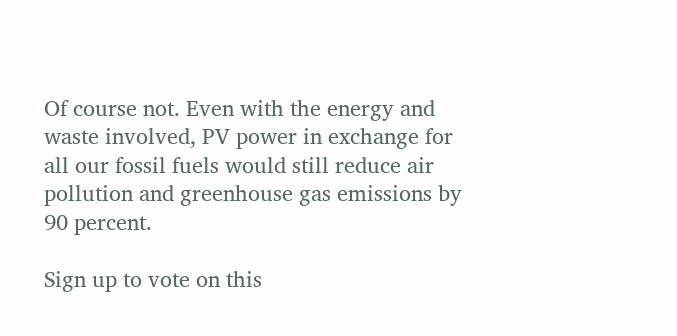Of course not. Even with the energy and waste involved, PV power in exchange for all our fossil fuels would still reduce air pollution and greenhouse gas emissions by 90 percent.

Sign up to vote on this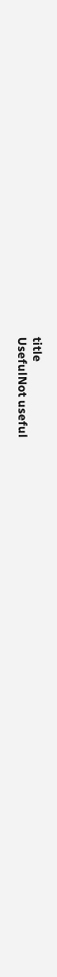title
UsefulNot useful